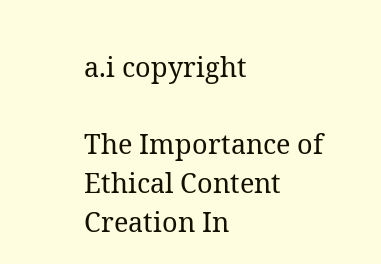a.i copyright

The Importance of Ethical Content Creation In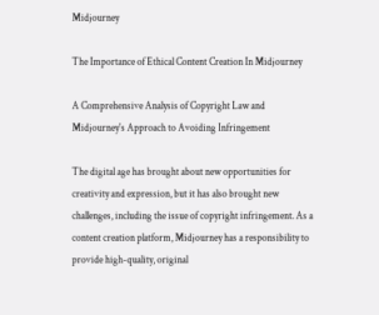Midjourney

The Importance of Ethical Content Creation In Midjourney

A Comprehensive Analysis of Copyright Law and Midjourney's Approach to Avoiding Infringement

The digital age has brought about new opportunities for creativity and expression, but it has also brought new challenges, including the issue of copyright infringement. As a content creation platform, Midjourney has a responsibility to provide high-quality, original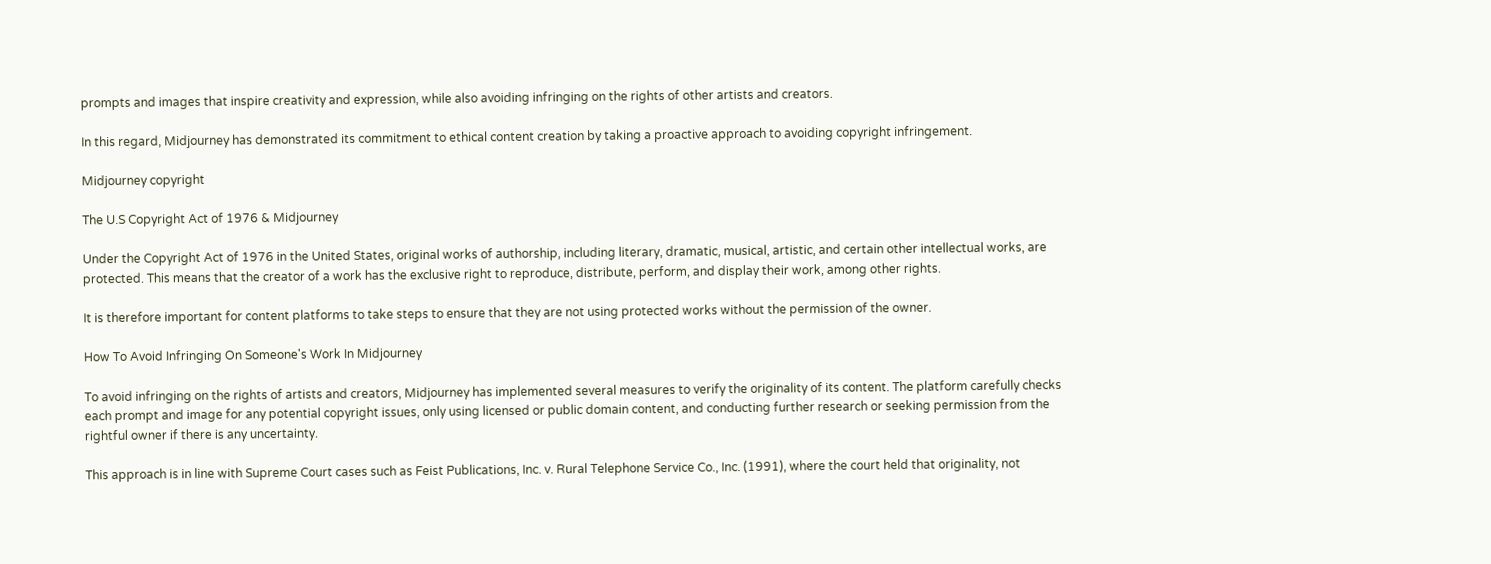prompts and images that inspire creativity and expression, while also avoiding infringing on the rights of other artists and creators.

In this regard, Midjourney has demonstrated its commitment to ethical content creation by taking a proactive approach to avoiding copyright infringement.

Midjourney copyright

The U.S Copyright Act of 1976 & Midjourney

Under the Copyright Act of 1976 in the United States, original works of authorship, including literary, dramatic, musical, artistic, and certain other intellectual works, are protected. This means that the creator of a work has the exclusive right to reproduce, distribute, perform, and display their work, among other rights.

It is therefore important for content platforms to take steps to ensure that they are not using protected works without the permission of the owner.

How To Avoid Infringing On Someone's Work In Midjourney

To avoid infringing on the rights of artists and creators, Midjourney has implemented several measures to verify the originality of its content. The platform carefully checks each prompt and image for any potential copyright issues, only using licensed or public domain content, and conducting further research or seeking permission from the rightful owner if there is any uncertainty.

This approach is in line with Supreme Court cases such as Feist Publications, Inc. v. Rural Telephone Service Co., Inc. (1991), where the court held that originality, not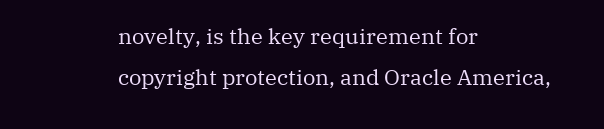novelty, is the key requirement for copyright protection, and Oracle America,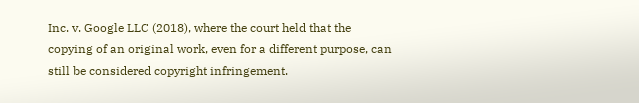Inc. v. Google LLC (2018), where the court held that the copying of an original work, even for a different purpose, can still be considered copyright infringement.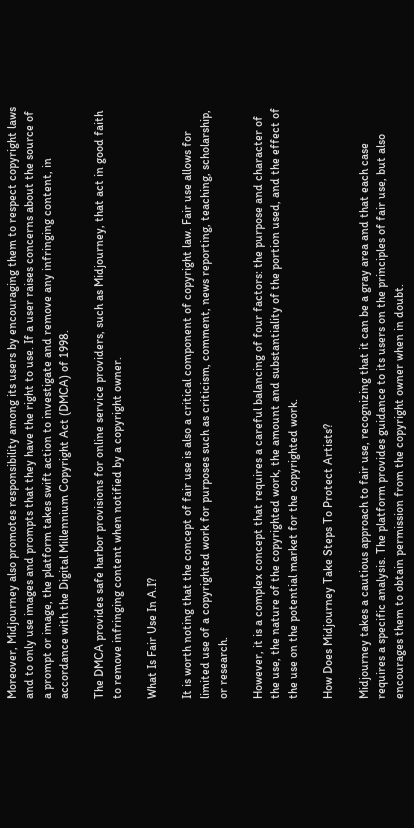Moreover, Midjourney also promotes responsibility among its users by encouraging them to respect copyright laws and to only use images and prompts that they have the right to use. If a user raises concerns about the source of a prompt or image, the platform takes swift action to investigate and remove any infringing content, in accordance with the Digital Millennium Copyright Act (DMCA) of 1998.

The DMCA provides safe harbor provisions for online service providers, such as Midjourney, that act in good faith to remove infringing content when notified by a copyright owner.

What Is Fair Use In A.I?

It is worth noting that the concept of fair use is also a critical component of copyright law. Fair use allows for limited use of a copyrighted work for purposes such as criticism, comment, news reporting, teaching, scholarship, or research.

However, it is a complex concept that requires a careful balancing of four factors: the purpose and character of the use, the nature of the copyrighted work, the amount and substantiality of the portion used, and the effect of the use on the potential market for the copyrighted work.

How Does Midjourney Take Steps To Protect Artists?

Midjourney takes a cautious approach to fair use, recognizing that it can be a gray area and that each case requires a specific analysis. The platform provides guidance to its users on the principles of fair use, but also encourages them to obtain permission from the copyright owner when in doubt.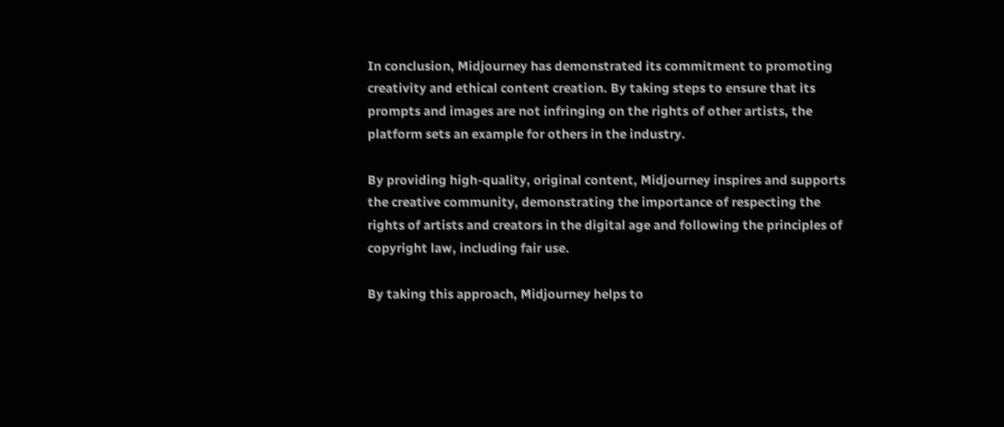In conclusion, Midjourney has demonstrated its commitment to promoting creativity and ethical content creation. By taking steps to ensure that its prompts and images are not infringing on the rights of other artists, the platform sets an example for others in the industry.

By providing high-quality, original content, Midjourney inspires and supports the creative community, demonstrating the importance of respecting the rights of artists and creators in the digital age and following the principles of copyright law, including fair use.

By taking this approach, Midjourney helps to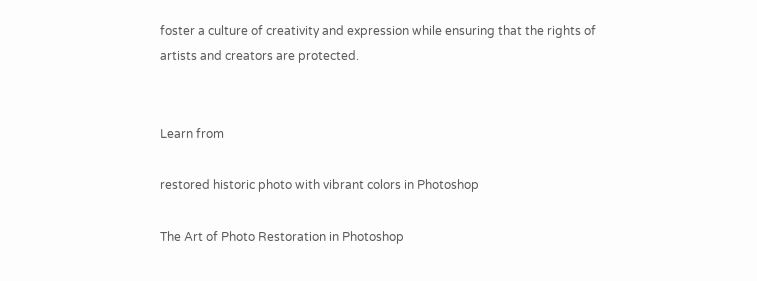foster a culture of creativity and expression while ensuring that the rights of artists and creators are protected.


Learn from

restored historic photo with vibrant colors in Photoshop

The Art of Photo Restoration in Photoshop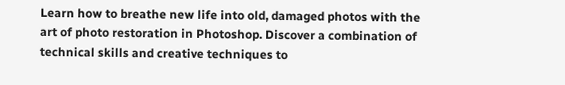Learn how to breathe new life into old, damaged photos with the art of photo restoration in Photoshop. Discover a combination of technical skills and creative techniques to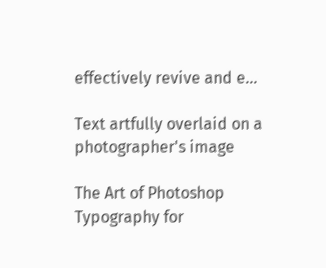effectively revive and e...

Text artfully overlaid on a photographer's image

The Art of Photoshop Typography for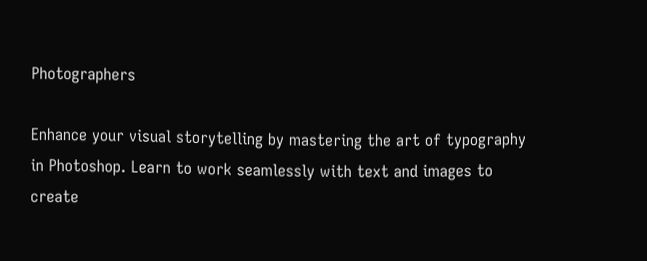Photographers

Enhance your visual storytelling by mastering the art of typography in Photoshop. Learn to work seamlessly with text and images to create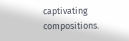captivating compositions.